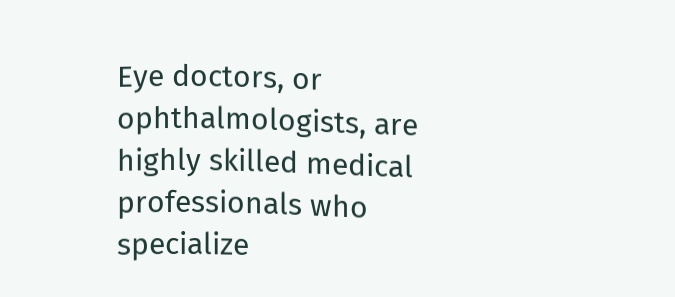Eye doctors, or ophthalmologists, are highly skilled medical professionals who specialize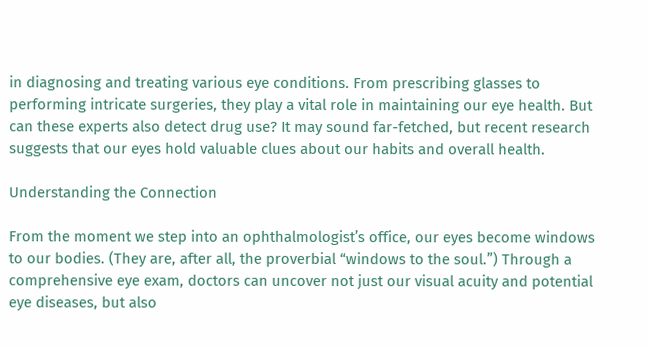in diagnosing and treating various eye conditions. From prescribing glasses to performing intricate surgeries, they play a vital role in maintaining our eye health. But can these experts also detect drug use? It may sound far-fetched, but recent research suggests that our eyes hold valuable clues about our habits and overall health.

Understanding the Connection

From the moment we step into an ophthalmologist’s office, our eyes become windows to our bodies. (They are, after all, the proverbial “windows to the soul.”) Through a comprehensive eye exam, doctors can uncover not just our visual acuity and potential eye diseases, but also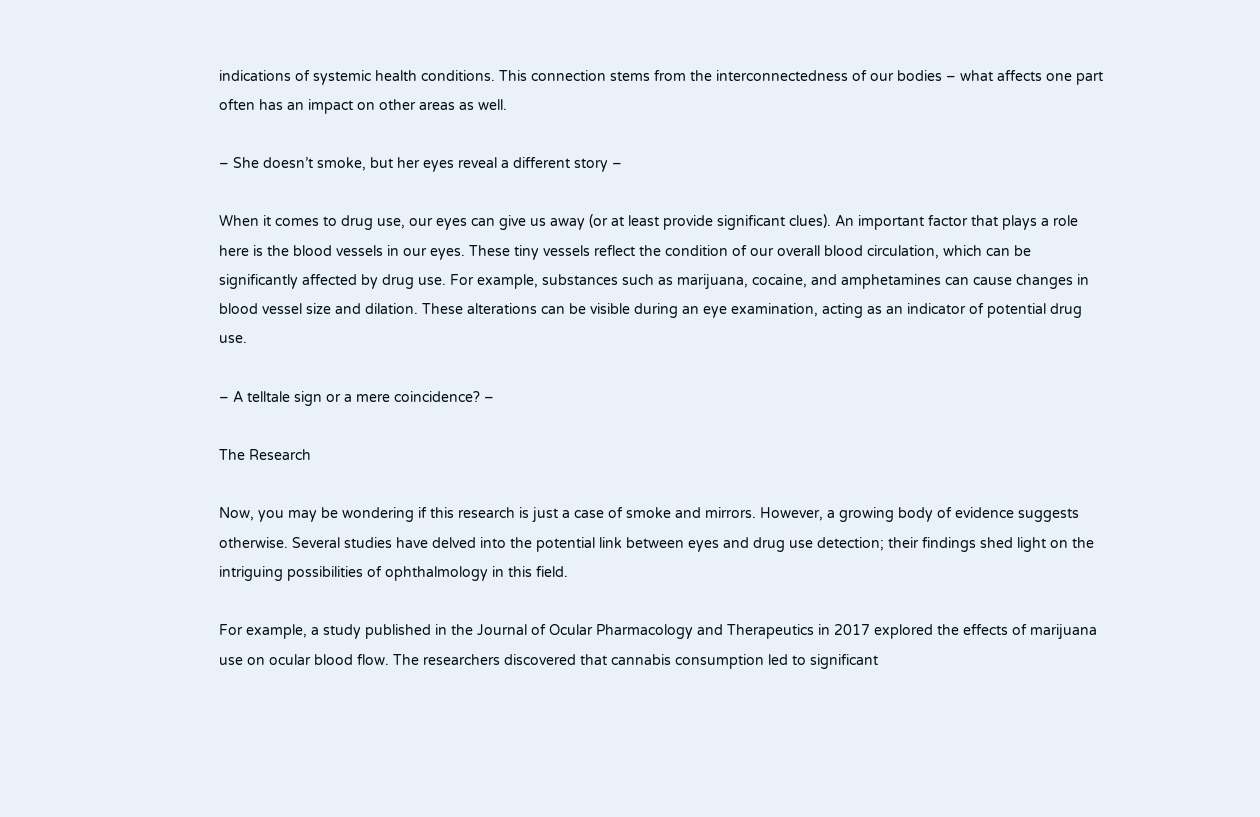indications of systemic health conditions. This connection stems from the interconnectedness of our bodies – what affects one part often has an impact on other areas as well.

– She doesn’t smoke, but her eyes reveal a different story –

When it comes to drug use, our eyes can give us away (or at least provide significant clues). An important factor that plays a role here is the blood vessels in our eyes. These tiny vessels reflect the condition of our overall blood circulation, which can be significantly affected by drug use. For example, substances such as marijuana, cocaine, and amphetamines can cause changes in blood vessel size and dilation. These alterations can be visible during an eye examination, acting as an indicator of potential drug use.

– A telltale sign or a mere coincidence? –

The Research

Now, you may be wondering if this research is just a case of smoke and mirrors. However, a growing body of evidence suggests otherwise. Several studies have delved into the potential link between eyes and drug use detection; their findings shed light on the intriguing possibilities of ophthalmology in this field.

For example, a study published in the Journal of Ocular Pharmacology and Therapeutics in 2017 explored the effects of marijuana use on ocular blood flow. The researchers discovered that cannabis consumption led to significant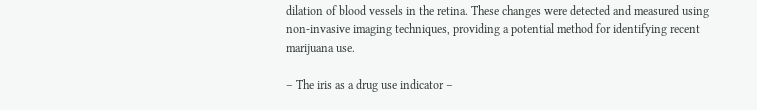dilation of blood vessels in the retina. These changes were detected and measured using non-invasive imaging techniques, providing a potential method for identifying recent marijuana use.

– The iris as a drug use indicator –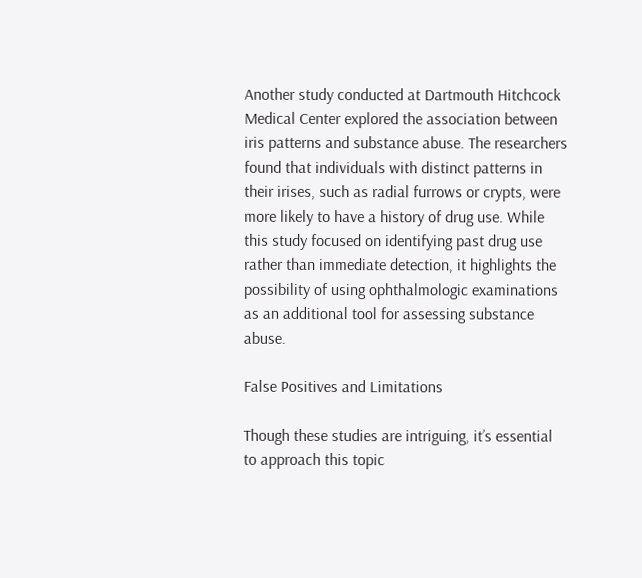Another study conducted at Dartmouth Hitchcock Medical Center explored the association between iris patterns and substance abuse. The researchers found that individuals with distinct patterns in their irises, such as radial furrows or crypts, were more likely to have a history of drug use. While this study focused on identifying past drug use rather than immediate detection, it highlights the possibility of using ophthalmologic examinations as an additional tool for assessing substance abuse.

False Positives and Limitations

Though these studies are intriguing, it’s essential to approach this topic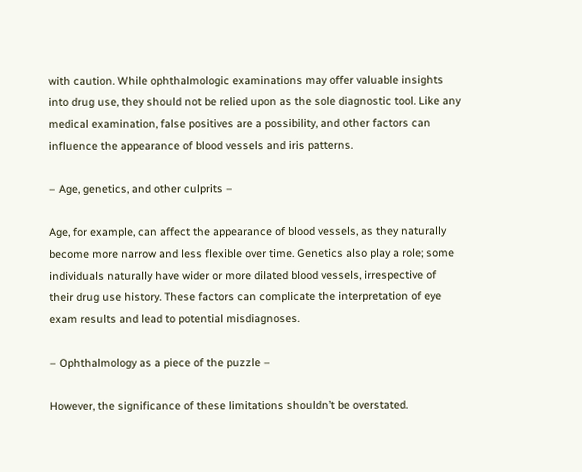with caution. While ophthalmologic examinations may offer valuable insights into drug use, they should not be relied upon as the sole diagnostic tool. Like any medical examination, false positives are a possibility, and other factors can influence the appearance of blood vessels and iris patterns.

– Age, genetics, and other culprits –

Age, for example, can affect the appearance of blood vessels, as they naturally become more narrow and less flexible over time. Genetics also play a role; some individuals naturally have wider or more dilated blood vessels, irrespective of their drug use history. These factors can complicate the interpretation of eye exam results and lead to potential misdiagnoses.

– Ophthalmology as a piece of the puzzle –

However, the significance of these limitations shouldn’t be overstated.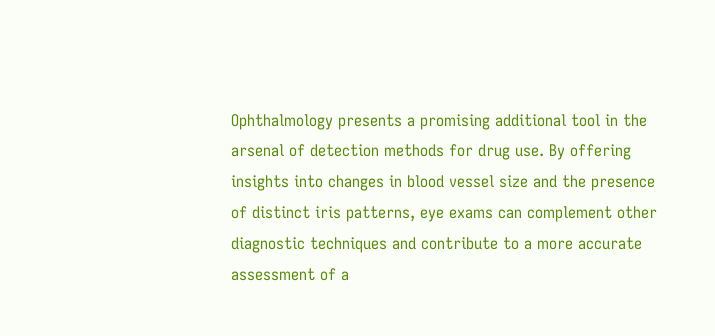Ophthalmology presents a promising additional tool in the arsenal of detection methods for drug use. By offering insights into changes in blood vessel size and the presence of distinct iris patterns, eye exams can complement other diagnostic techniques and contribute to a more accurate assessment of a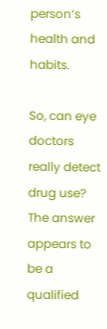person’s health and habits.

So, can eye doctors really detect drug use? The answer appears to be a qualified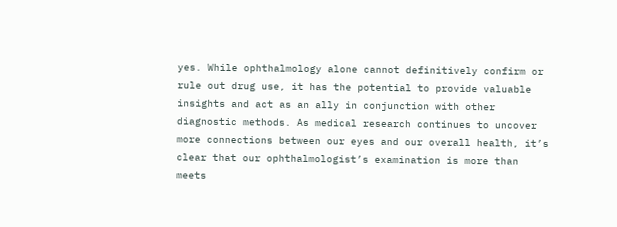yes. While ophthalmology alone cannot definitively confirm or rule out drug use, it has the potential to provide valuable insights and act as an ally in conjunction with other diagnostic methods. As medical research continues to uncover more connections between our eyes and our overall health, it’s clear that our ophthalmologist’s examination is more than meets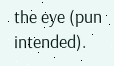the eye (pun intended).